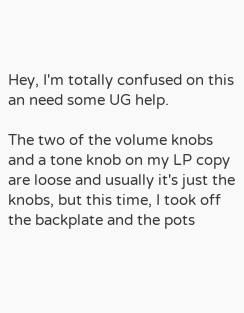Hey, I'm totally confused on this an need some UG help.

The two of the volume knobs and a tone knob on my LP copy are loose and usually it's just the knobs, but this time, I took off the backplate and the pots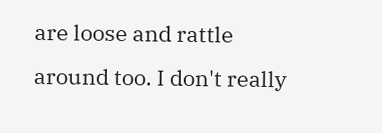are loose and rattle around too. I don't really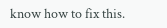know how to fix this.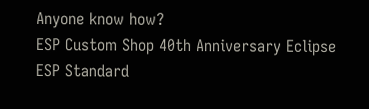Anyone know how?
ESP Custom Shop 40th Anniversary Eclipse
ESP Standard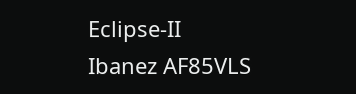Eclipse-II
Ibanez AF85VLS